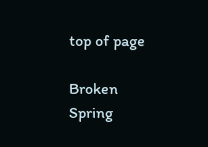top of page

Broken Spring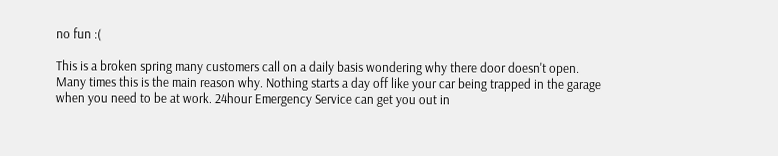no fun :(

This is a broken spring many customers call on a daily basis wondering why there door doesn't open. Many times this is the main reason why. Nothing starts a day off like your car being trapped in the garage when you need to be at work. 24hour Emergency Service can get you out in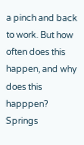a pinch and back to work. But how often does this happen, and why does this happpen? Springs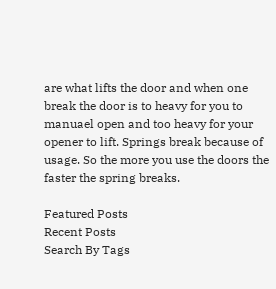are what lifts the door and when one break the door is to heavy for you to manuael open and too heavy for your opener to lift. Springs break because of usage. So the more you use the doors the faster the spring breaks.

Featured Posts
Recent Posts
Search By Tags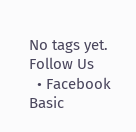No tags yet.
Follow Us
  • Facebook Basic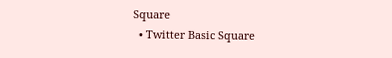Square
  • Twitter Basic Square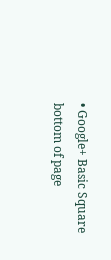• Google+ Basic Square
bottom of page